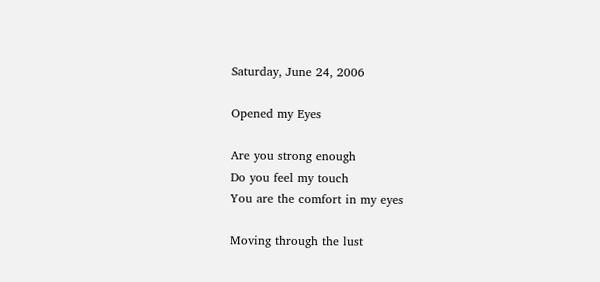Saturday, June 24, 2006

Opened my Eyes

Are you strong enough
Do you feel my touch
You are the comfort in my eyes

Moving through the lust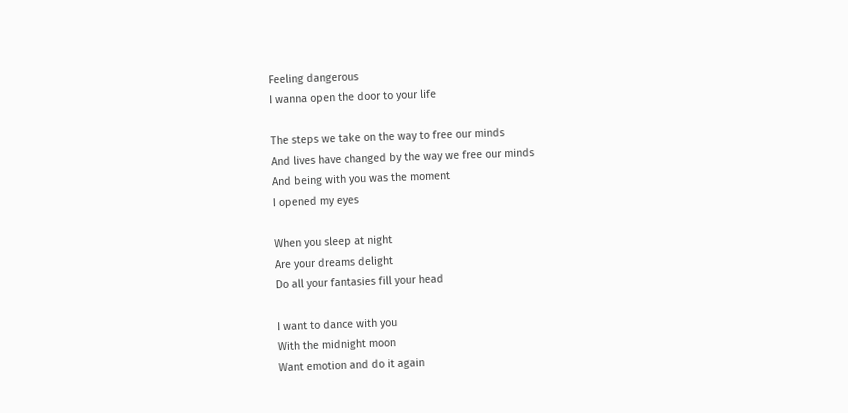Feeling dangerous
I wanna open the door to your life

The steps we take on the way to free our minds
And lives have changed by the way we free our minds
And being with you was the moment
I opened my eyes

When you sleep at night
Are your dreams delight
Do all your fantasies fill your head

I want to dance with you
With the midnight moon
Want emotion and do it again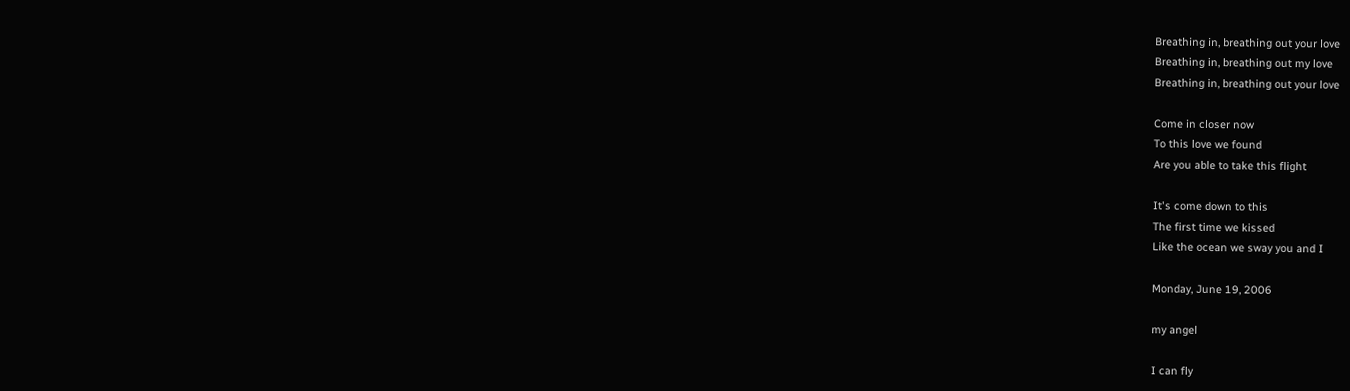Breathing in, breathing out your love
Breathing in, breathing out my love
Breathing in, breathing out your love

Come in closer now
To this love we found
Are you able to take this flight

It's come down to this
The first time we kissed
Like the ocean we sway you and I

Monday, June 19, 2006

my angel

I can fly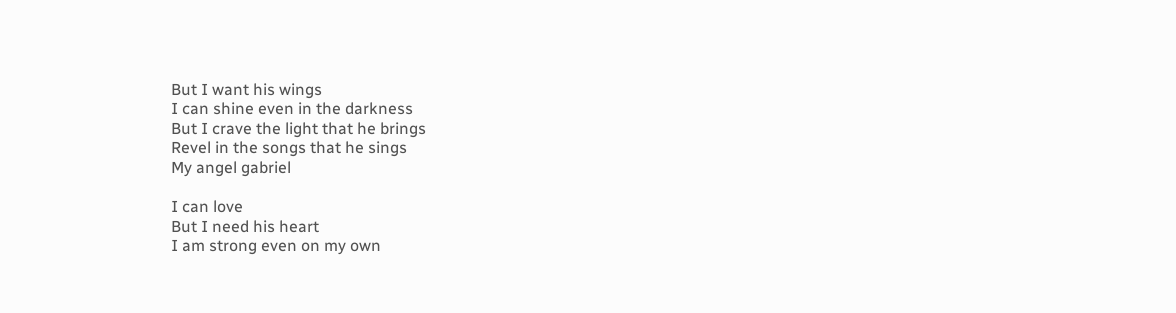But I want his wings
I can shine even in the darkness
But I crave the light that he brings
Revel in the songs that he sings
My angel gabriel

I can love
But I need his heart
I am strong even on my own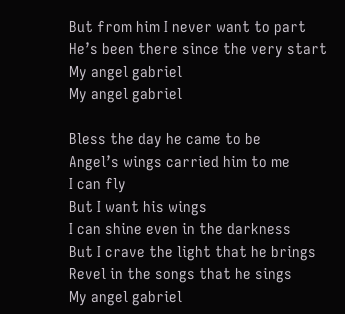But from him I never want to part
He’s been there since the very start
My angel gabriel
My angel gabriel

Bless the day he came to be
Angel’s wings carried him to me
I can fly
But I want his wings
I can shine even in the darkness
But I crave the light that he brings
Revel in the songs that he sings
My angel gabriel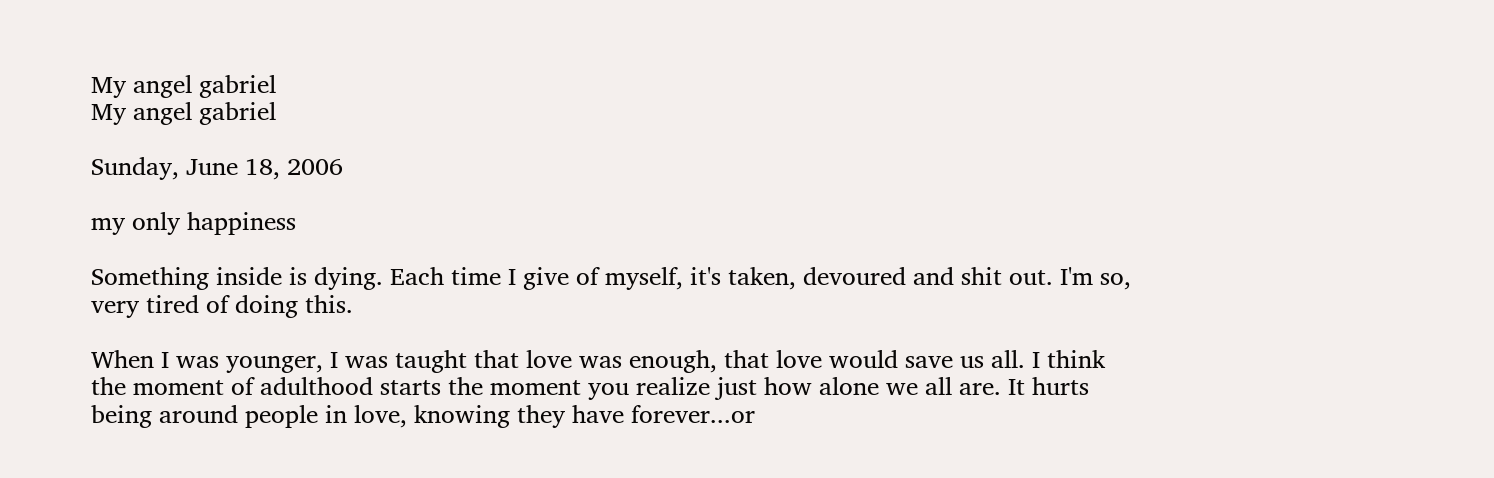My angel gabriel
My angel gabriel

Sunday, June 18, 2006

my only happiness

Something inside is dying. Each time I give of myself, it's taken, devoured and shit out. I'm so, very tired of doing this.

When I was younger, I was taught that love was enough, that love would save us all. I think the moment of adulthood starts the moment you realize just how alone we all are. It hurts being around people in love, knowing they have forever...or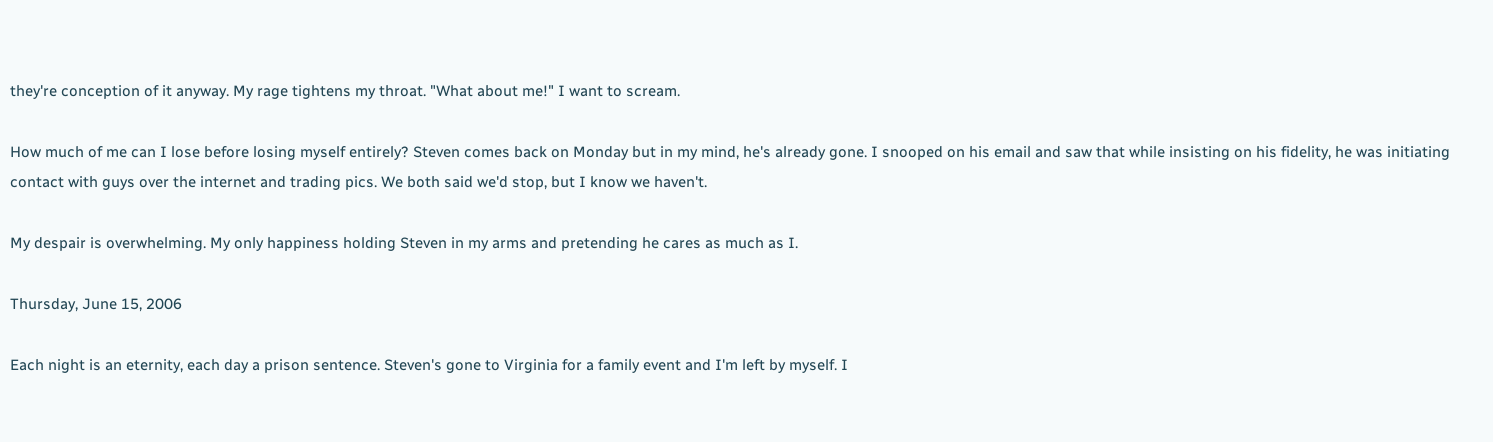they're conception of it anyway. My rage tightens my throat. "What about me!" I want to scream.

How much of me can I lose before losing myself entirely? Steven comes back on Monday but in my mind, he's already gone. I snooped on his email and saw that while insisting on his fidelity, he was initiating contact with guys over the internet and trading pics. We both said we'd stop, but I know we haven't.

My despair is overwhelming. My only happiness holding Steven in my arms and pretending he cares as much as I.

Thursday, June 15, 2006

Each night is an eternity, each day a prison sentence. Steven's gone to Virginia for a family event and I'm left by myself. I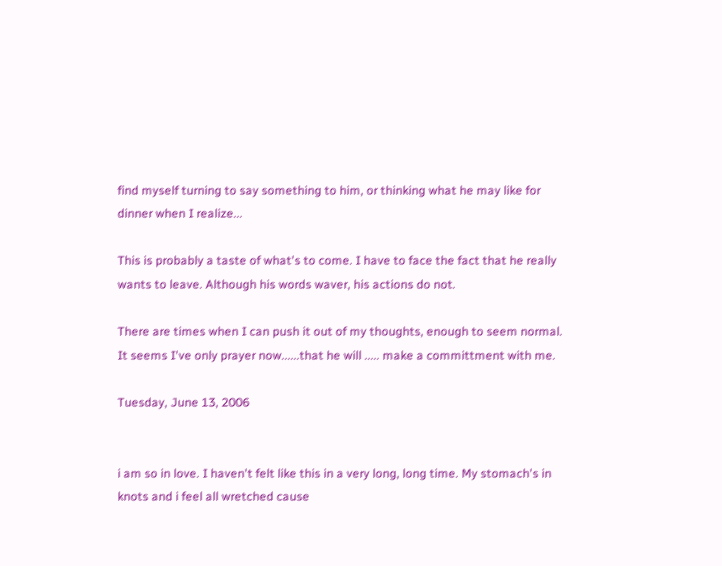find myself turning to say something to him, or thinking what he may like for dinner when I realize...

This is probably a taste of what's to come. I have to face the fact that he really wants to leave. Although his words waver, his actions do not.

There are times when I can push it out of my thoughts, enough to seem normal. It seems I've only prayer now......that he will ..... make a committment with me.

Tuesday, June 13, 2006


i am so in love. I haven't felt like this in a very long, long time. My stomach's in knots and i feel all wretched cause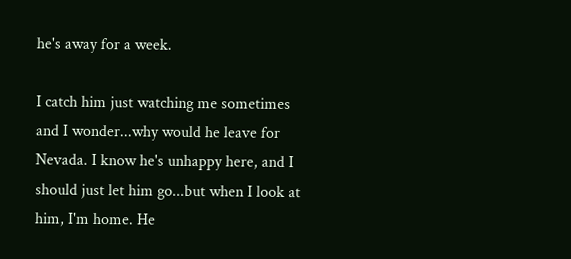he's away for a week.

I catch him just watching me sometimes and I wonder...why would he leave for Nevada. I know he's unhappy here, and I should just let him go...but when I look at him, I'm home. He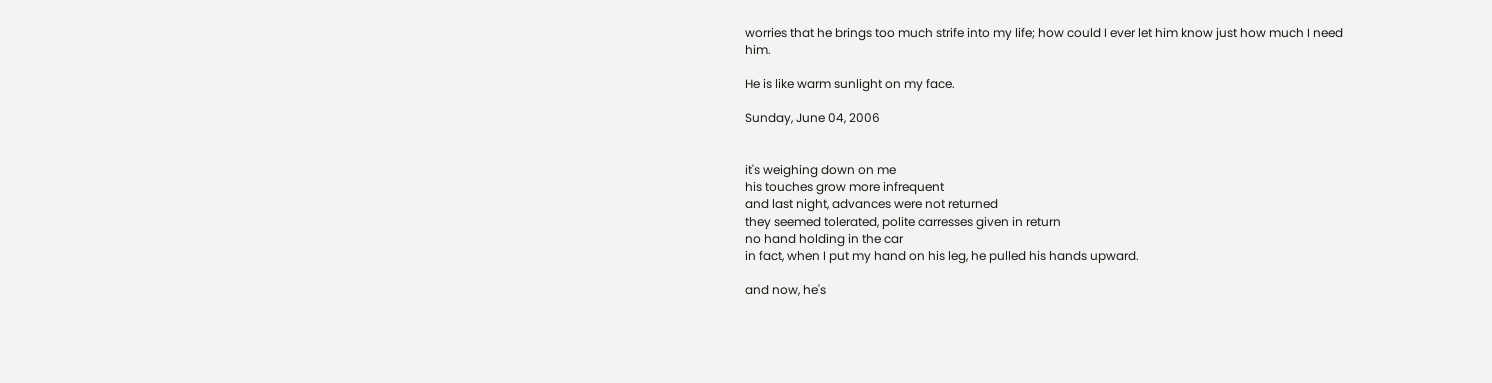worries that he brings too much strife into my life; how could I ever let him know just how much I need him.

He is like warm sunlight on my face.

Sunday, June 04, 2006


it's weighing down on me
his touches grow more infrequent
and last night, advances were not returned
they seemed tolerated, polite carresses given in return
no hand holding in the car
in fact, when I put my hand on his leg, he pulled his hands upward.

and now, he's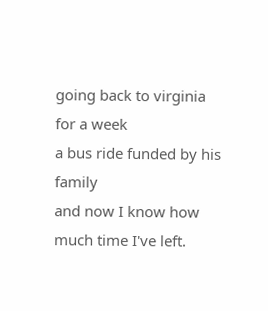going back to virginia for a week
a bus ride funded by his family
and now I know how much time I've left.